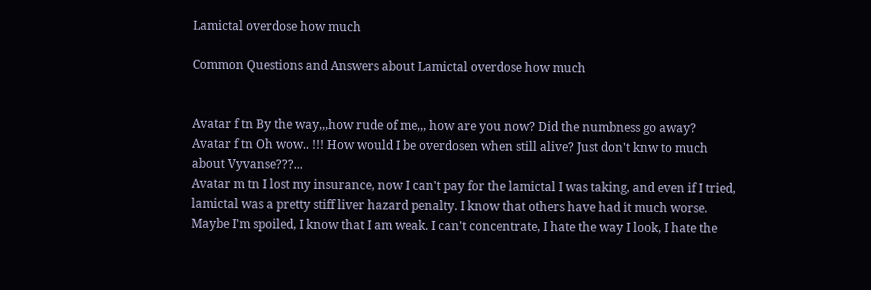Lamictal overdose how much

Common Questions and Answers about Lamictal overdose how much


Avatar f tn By the way,,,how rude of me,,, how are you now? Did the numbness go away?
Avatar f tn Oh wow.. !!! How would I be overdosen when still alive? Just don't knw to much about Vyvanse???...
Avatar m tn I lost my insurance, now I can't pay for the lamictal I was taking, and even if I tried, lamictal was a pretty stiff liver hazard penalty. I know that others have had it much worse. Maybe I'm spoiled, I know that I am weak. I can't concentrate, I hate the way I look, I hate the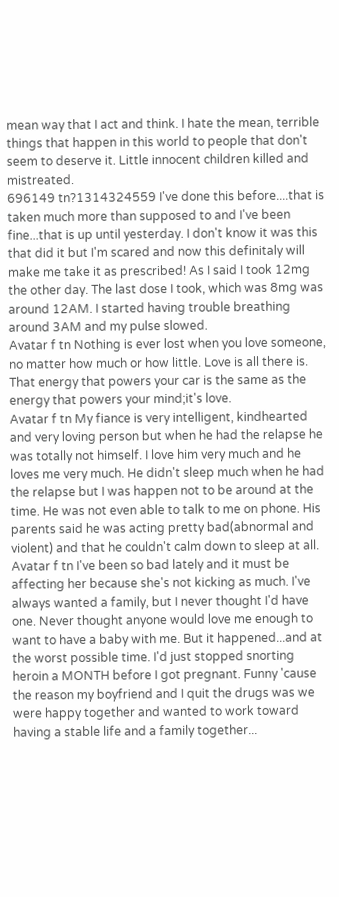mean way that I act and think. I hate the mean, terrible things that happen in this world to people that don't seem to deserve it. Little innocent children killed and mistreated.
696149 tn?1314324559 I've done this before....that is taken much more than supposed to and I've been fine...that is up until yesterday. I don't know it was this that did it but I'm scared and now this definitaly will make me take it as prescribed! As I said I took 12mg the other day. The last dose I took, which was 8mg was around 12AM. I started having trouble breathing around 3AM and my pulse slowed.
Avatar f tn Nothing is ever lost when you love someone, no matter how much or how little. Love is all there is. That energy that powers your car is the same as the energy that powers your mind;it's love.
Avatar f tn My fiance is very intelligent, kindhearted and very loving person but when he had the relapse he was totally not himself. I love him very much and he loves me very much. He didn't sleep much when he had the relapse but I was happen not to be around at the time. He was not even able to talk to me on phone. His parents said he was acting pretty bad(abnormal and violent) and that he couldn't calm down to sleep at all.
Avatar f tn I've been so bad lately and it must be affecting her because she's not kicking as much. I've always wanted a family, but I never thought I'd have one. Never thought anyone would love me enough to want to have a baby with me. But it happened...and at the worst possible time. I'd just stopped snorting heroin a MONTH before I got pregnant. Funny 'cause the reason my boyfriend and I quit the drugs was we were happy together and wanted to work toward having a stable life and a family together...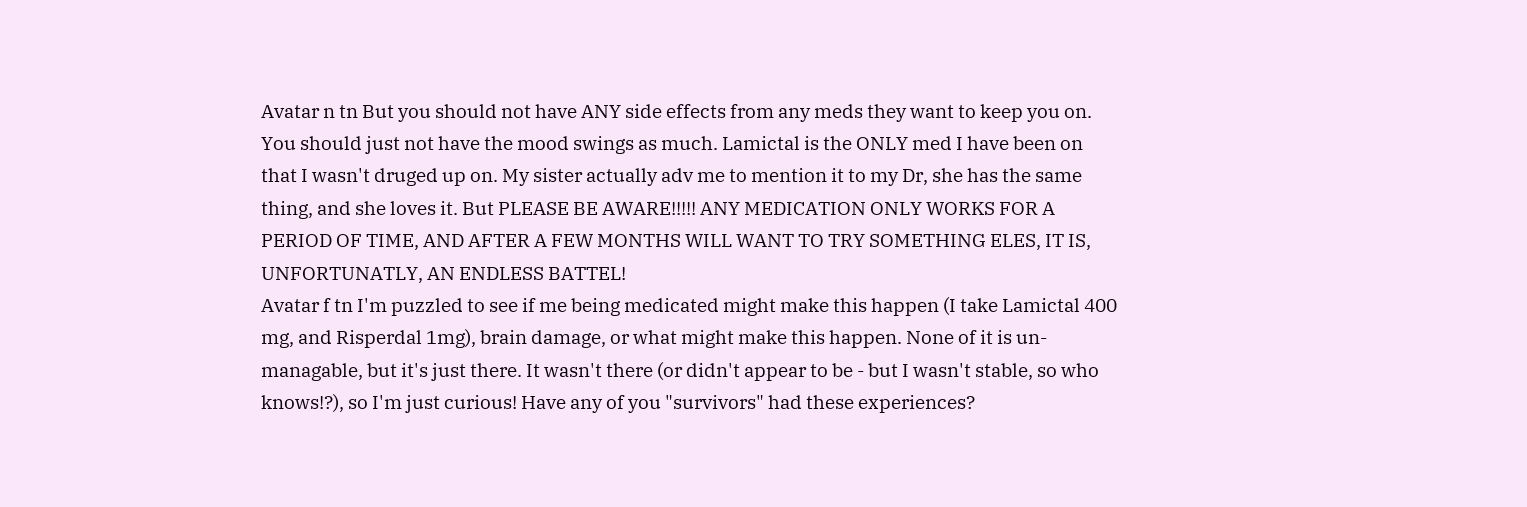Avatar n tn But you should not have ANY side effects from any meds they want to keep you on. You should just not have the mood swings as much. Lamictal is the ONLY med I have been on that I wasn't druged up on. My sister actually adv me to mention it to my Dr, she has the same thing, and she loves it. But PLEASE BE AWARE!!!!! ANY MEDICATION ONLY WORKS FOR A PERIOD OF TIME, AND AFTER A FEW MONTHS WILL WANT TO TRY SOMETHING ELES, IT IS, UNFORTUNATLY, AN ENDLESS BATTEL!
Avatar f tn I'm puzzled to see if me being medicated might make this happen (I take Lamictal 400 mg, and Risperdal 1mg), brain damage, or what might make this happen. None of it is un-managable, but it's just there. It wasn't there (or didn't appear to be - but I wasn't stable, so who knows!?), so I'm just curious! Have any of you "survivors" had these experiences?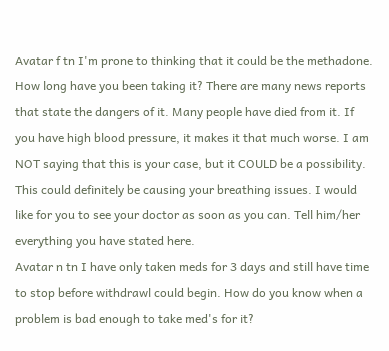Avatar f tn I'm prone to thinking that it could be the methadone. How long have you been taking it? There are many news reports that state the dangers of it. Many people have died from it. If you have high blood pressure, it makes it that much worse. I am NOT saying that this is your case, but it COULD be a possibility. This could definitely be causing your breathing issues. I would like for you to see your doctor as soon as you can. Tell him/her everything you have stated here.
Avatar n tn I have only taken meds for 3 days and still have time to stop before withdrawl could begin. How do you know when a problem is bad enough to take med's for it?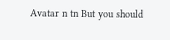Avatar n tn But you should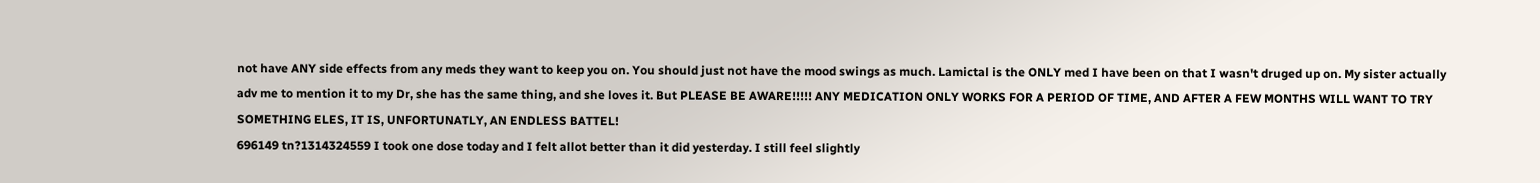not have ANY side effects from any meds they want to keep you on. You should just not have the mood swings as much. Lamictal is the ONLY med I have been on that I wasn't druged up on. My sister actually adv me to mention it to my Dr, she has the same thing, and she loves it. But PLEASE BE AWARE!!!!! ANY MEDICATION ONLY WORKS FOR A PERIOD OF TIME, AND AFTER A FEW MONTHS WILL WANT TO TRY SOMETHING ELES, IT IS, UNFORTUNATLY, AN ENDLESS BATTEL!
696149 tn?1314324559 I took one dose today and I felt allot better than it did yesterday. I still feel slightly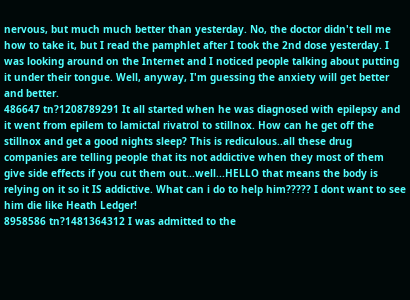nervous, but much much better than yesterday. No, the doctor didn't tell me how to take it, but I read the pamphlet after I took the 2nd dose yesterday. I was looking around on the Internet and I noticed people talking about putting it under their tongue. Well, anyway, I'm guessing the anxiety will get better and better.
486647 tn?1208789291 It all started when he was diagnosed with epilepsy and it went from epilem to lamictal rivatrol to stillnox. How can he get off the stillnox and get a good nights sleep? This is rediculous..all these drug companies are telling people that its not addictive when they most of them give side effects if you cut them out...well...HELLO that means the body is relying on it so it IS addictive. What can i do to help him????? I dont want to see him die like Heath Ledger!
8958586 tn?1481364312 I was admitted to the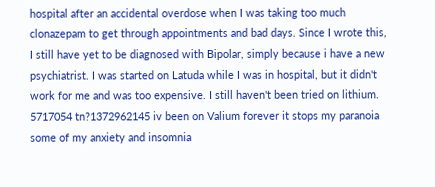hospital after an accidental overdose when I was taking too much clonazepam to get through appointments and bad days. Since I wrote this, I still have yet to be diagnosed with Bipolar, simply because i have a new psychiatrist. I was started on Latuda while I was in hospital, but it didn't work for me and was too expensive. I still haven't been tried on lithium.
5717054 tn?1372962145 iv been on Valium forever it stops my paranoia some of my anxiety and insomnia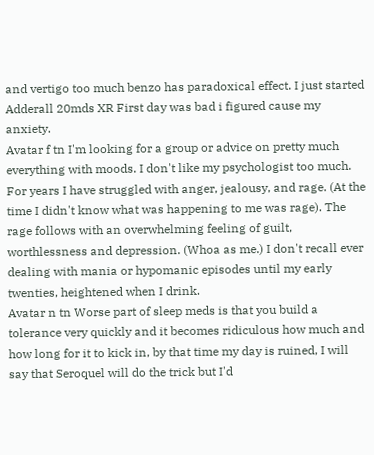and vertigo too much benzo has paradoxical effect. I just started Adderall 20mds XR First day was bad i figured cause my anxiety.
Avatar f tn I'm looking for a group or advice on pretty much everything with moods. I don't like my psychologist too much. For years I have struggled with anger, jealousy, and rage. (At the time I didn't know what was happening to me was rage). The rage follows with an overwhelming feeling of guilt, worthlessness and depression. (Whoa as me.) I don't recall ever dealing with mania or hypomanic episodes until my early twenties, heightened when I drink.
Avatar n tn Worse part of sleep meds is that you build a tolerance very quickly and it becomes ridiculous how much and how long for it to kick in, by that time my day is ruined, I will say that Seroquel will do the trick but I'd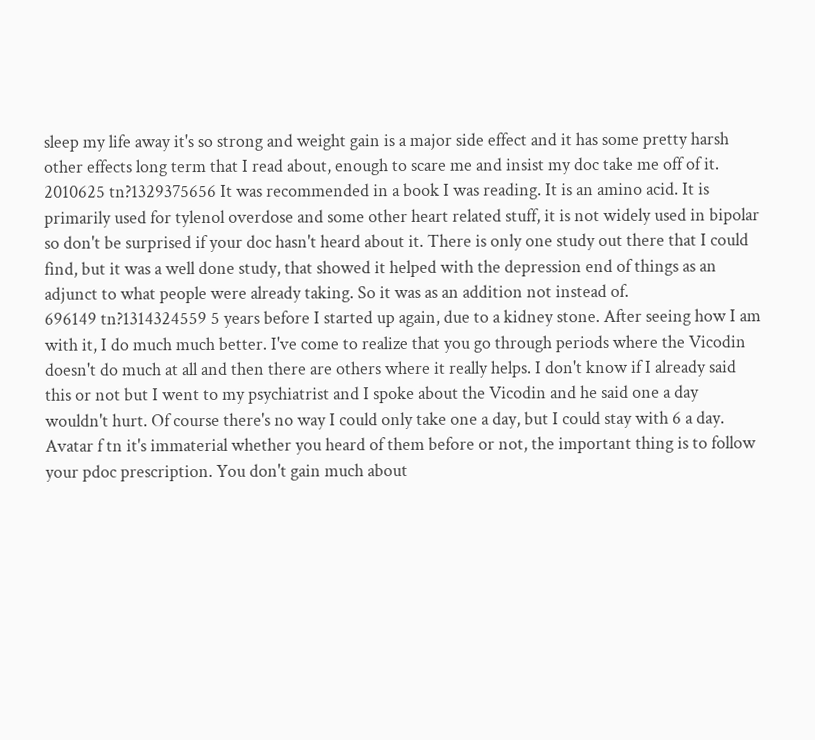sleep my life away it's so strong and weight gain is a major side effect and it has some pretty harsh other effects long term that I read about, enough to scare me and insist my doc take me off of it.
2010625 tn?1329375656 It was recommended in a book I was reading. It is an amino acid. It is primarily used for tylenol overdose and some other heart related stuff, it is not widely used in bipolar so don't be surprised if your doc hasn't heard about it. There is only one study out there that I could find, but it was a well done study, that showed it helped with the depression end of things as an adjunct to what people were already taking. So it was as an addition not instead of.
696149 tn?1314324559 5 years before I started up again, due to a kidney stone. After seeing how I am with it, I do much much better. I've come to realize that you go through periods where the Vicodin doesn't do much at all and then there are others where it really helps. I don't know if I already said this or not but I went to my psychiatrist and I spoke about the Vicodin and he said one a day wouldn't hurt. Of course there's no way I could only take one a day, but I could stay with 6 a day.
Avatar f tn it's immaterial whether you heard of them before or not, the important thing is to follow your pdoc prescription. You don't gain much about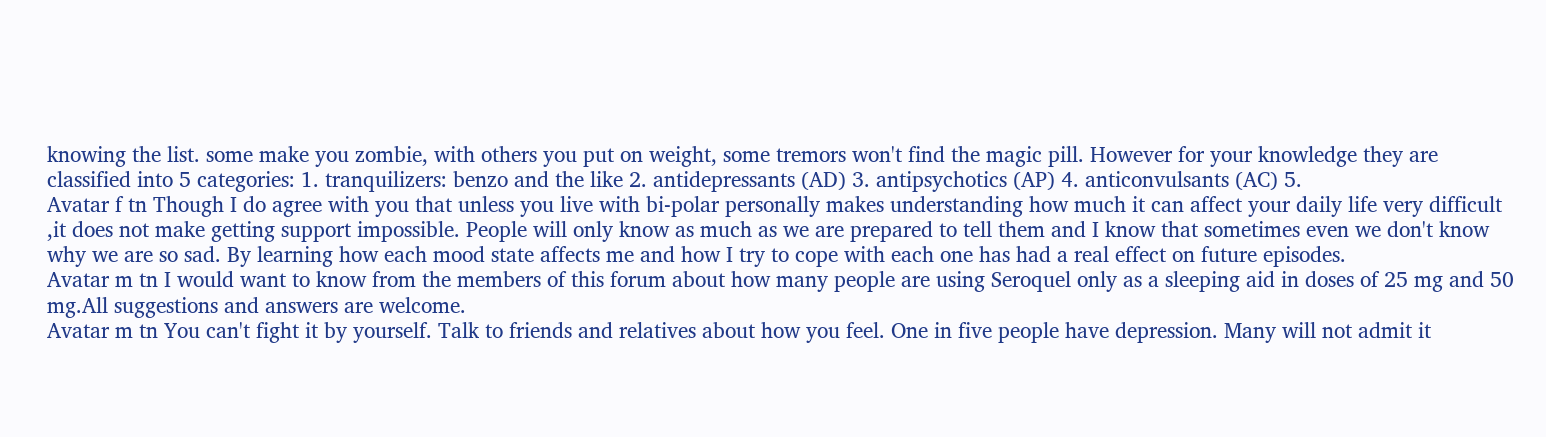knowing the list. some make you zombie, with others you put on weight, some tremors won't find the magic pill. However for your knowledge they are classified into 5 categories: 1. tranquilizers: benzo and the like 2. antidepressants (AD) 3. antipsychotics (AP) 4. anticonvulsants (AC) 5.
Avatar f tn Though I do agree with you that unless you live with bi-polar personally makes understanding how much it can affect your daily life very difficult ,it does not make getting support impossible. People will only know as much as we are prepared to tell them and I know that sometimes even we don't know why we are so sad. By learning how each mood state affects me and how I try to cope with each one has had a real effect on future episodes.
Avatar m tn I would want to know from the members of this forum about how many people are using Seroquel only as a sleeping aid in doses of 25 mg and 50 mg.All suggestions and answers are welcome.
Avatar m tn You can't fight it by yourself. Talk to friends and relatives about how you feel. One in five people have depression. Many will not admit it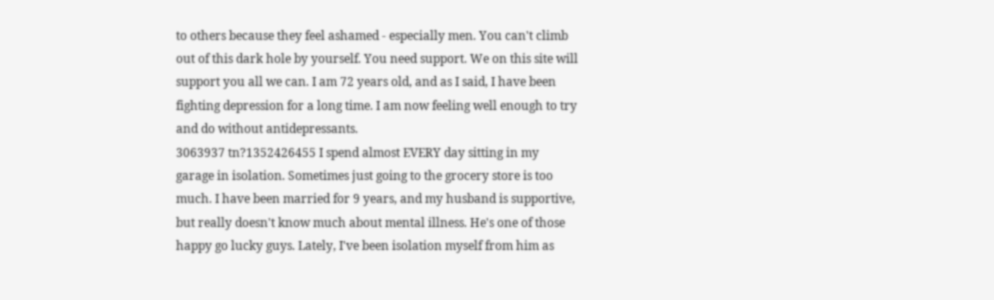to others because they feel ashamed - especially men. You can't climb out of this dark hole by yourself. You need support. We on this site will support you all we can. I am 72 years old, and as I said, I have been fighting depression for a long time. I am now feeling well enough to try and do without antidepressants.
3063937 tn?1352426455 I spend almost EVERY day sitting in my garage in isolation. Sometimes just going to the grocery store is too much. I have been married for 9 years, and my husband is supportive, but really doesn't know much about mental illness. He's one of those happy go lucky guys. Lately, I've been isolation myself from him as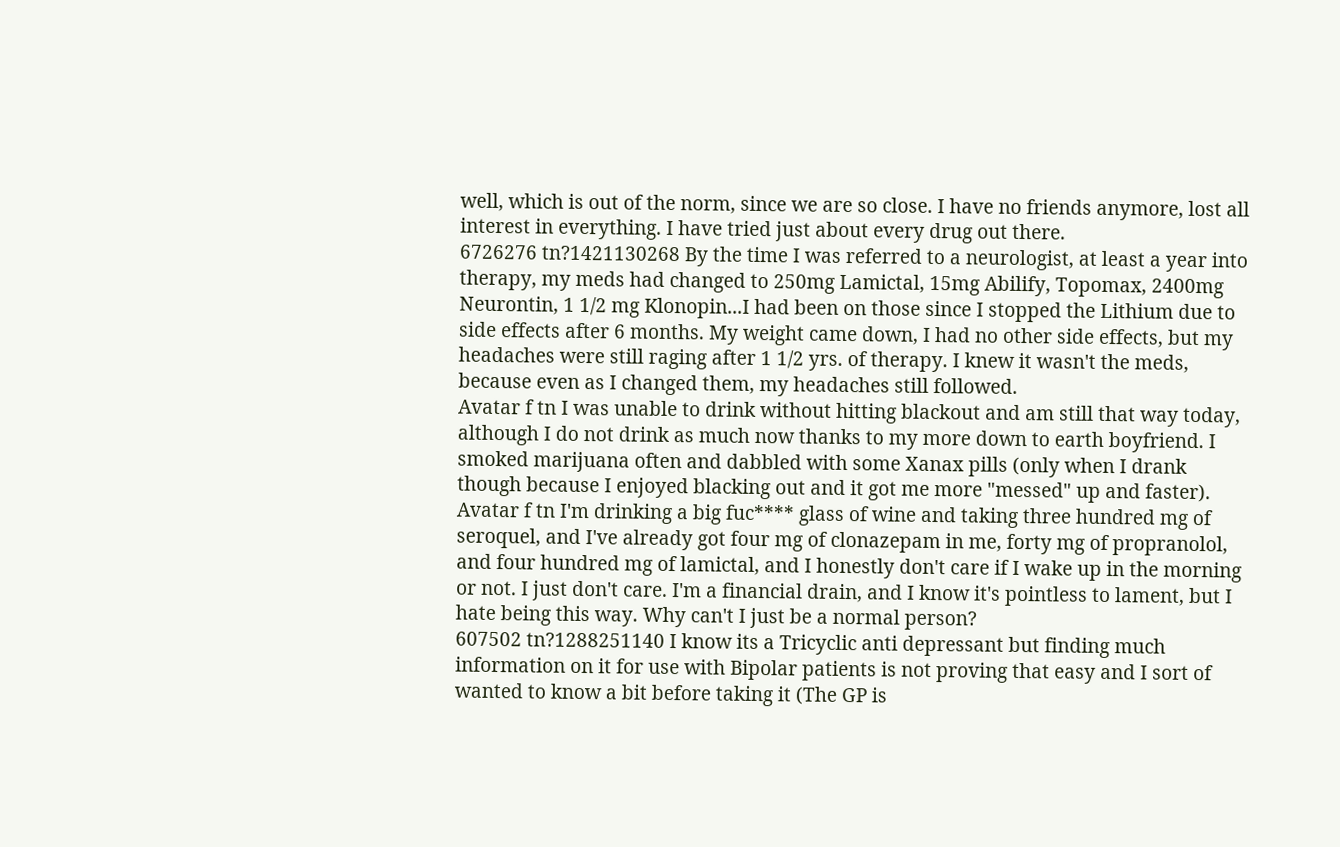well, which is out of the norm, since we are so close. I have no friends anymore, lost all interest in everything. I have tried just about every drug out there.
6726276 tn?1421130268 By the time I was referred to a neurologist, at least a year into therapy, my meds had changed to 250mg Lamictal, 15mg Abilify, Topomax, 2400mg Neurontin, 1 1/2 mg Klonopin...I had been on those since I stopped the Lithium due to side effects after 6 months. My weight came down, I had no other side effects, but my headaches were still raging after 1 1/2 yrs. of therapy. I knew it wasn't the meds, because even as I changed them, my headaches still followed.
Avatar f tn I was unable to drink without hitting blackout and am still that way today, although I do not drink as much now thanks to my more down to earth boyfriend. I smoked marijuana often and dabbled with some Xanax pills (only when I drank though because I enjoyed blacking out and it got me more "messed" up and faster).
Avatar f tn I'm drinking a big fuc**** glass of wine and taking three hundred mg of seroquel, and I've already got four mg of clonazepam in me, forty mg of propranolol, and four hundred mg of lamictal, and I honestly don't care if I wake up in the morning or not. I just don't care. I'm a financial drain, and I know it's pointless to lament, but I hate being this way. Why can't I just be a normal person?
607502 tn?1288251140 I know its a Tricyclic anti depressant but finding much information on it for use with Bipolar patients is not proving that easy and I sort of wanted to know a bit before taking it (The GP is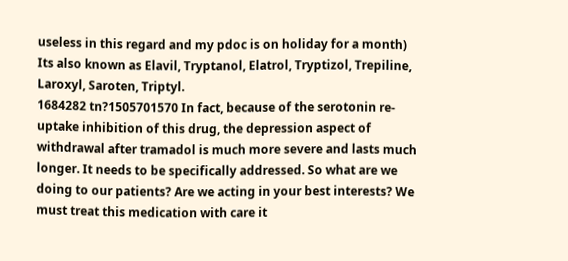useless in this regard and my pdoc is on holiday for a month) Its also known as Elavil, Tryptanol, Elatrol, Tryptizol, Trepiline, Laroxyl, Saroten, Triptyl.
1684282 tn?1505701570 In fact, because of the serotonin re-uptake inhibition of this drug, the depression aspect of withdrawal after tramadol is much more severe and lasts much longer. It needs to be specifically addressed. So what are we doing to our patients? Are we acting in your best interests? We must treat this medication with care it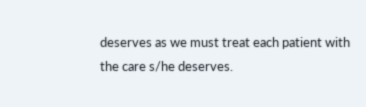deserves as we must treat each patient with the care s/he deserves.